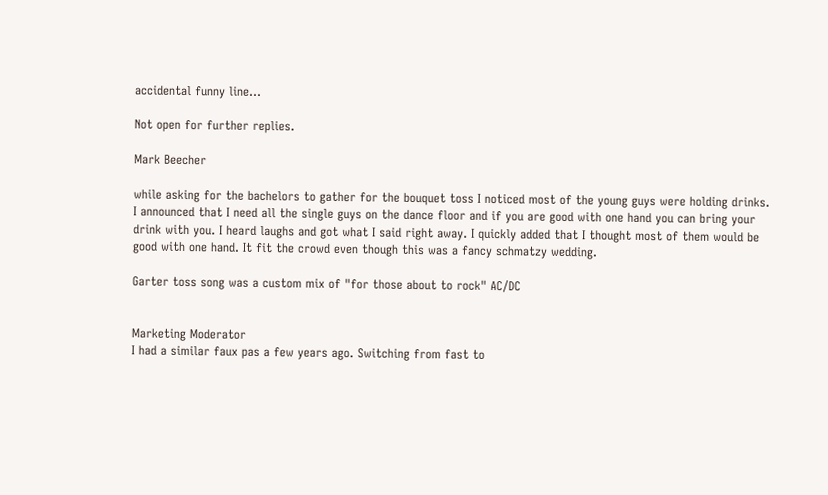accidental funny line...

Not open for further replies.

Mark Beecher

while asking for the bachelors to gather for the bouquet toss I noticed most of the young guys were holding drinks. I announced that I need all the single guys on the dance floor and if you are good with one hand you can bring your drink with you. I heard laughs and got what I said right away. I quickly added that I thought most of them would be good with one hand. It fit the crowd even though this was a fancy schmatzy wedding.

Garter toss song was a custom mix of "for those about to rock" AC/DC


Marketing Moderator
I had a similar faux pas a few years ago. Switching from fast to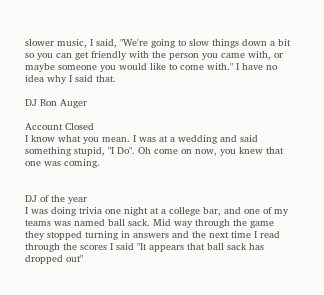slower music, I said, "We're going to slow things down a bit so you can get friendly with the person you came with, or maybe someone you would like to come with." I have no idea why I said that.

DJ Ron Auger

Account Closed
I know what you mean. I was at a wedding and said something stupid, "I Do". Oh come on now, you knew that one was coming.


DJ of the year
I was doing trivia one night at a college bar, and one of my teams was named ball sack. Mid way through the game they stopped turning in answers and the next time I read through the scores I said "It appears that ball sack has dropped out"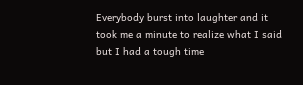Everybody burst into laughter and it took me a minute to realize what I said but I had a tough time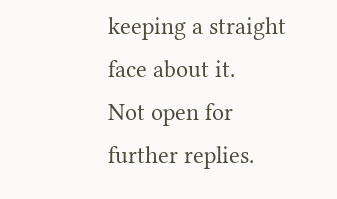keeping a straight face about it.
Not open for further replies.